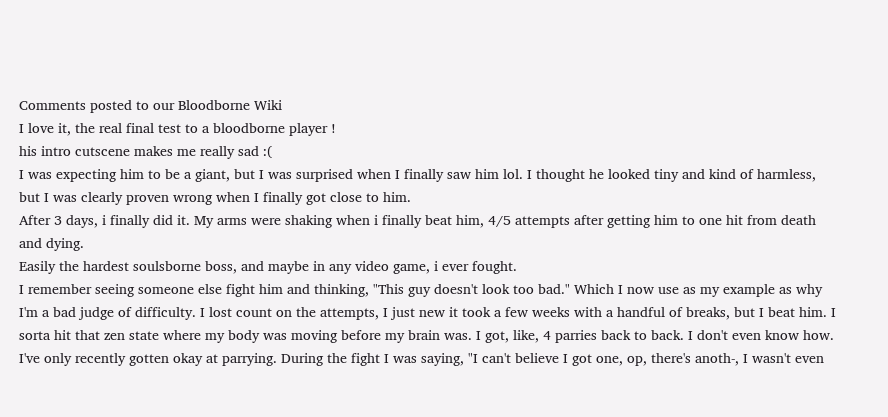Comments posted to our Bloodborne Wiki
I love it, the real final test to a bloodborne player !
his intro cutscene makes me really sad :(
I was expecting him to be a giant, but I was surprised when I finally saw him lol. I thought he looked tiny and kind of harmless, but I was clearly proven wrong when I finally got close to him.
After 3 days, i finally did it. My arms were shaking when i finally beat him, 4/5 attempts after getting him to one hit from death and dying.
Easily the hardest soulsborne boss, and maybe in any video game, i ever fought.
I remember seeing someone else fight him and thinking, "This guy doesn't look too bad." Which I now use as my example as why I'm a bad judge of difficulty. I lost count on the attempts, I just new it took a few weeks with a handful of breaks, but I beat him. I sorta hit that zen state where my body was moving before my brain was. I got, like, 4 parries back to back. I don't even know how. I've only recently gotten okay at parrying. During the fight I was saying, "I can't believe I got one, op, there's anoth-, I wasn't even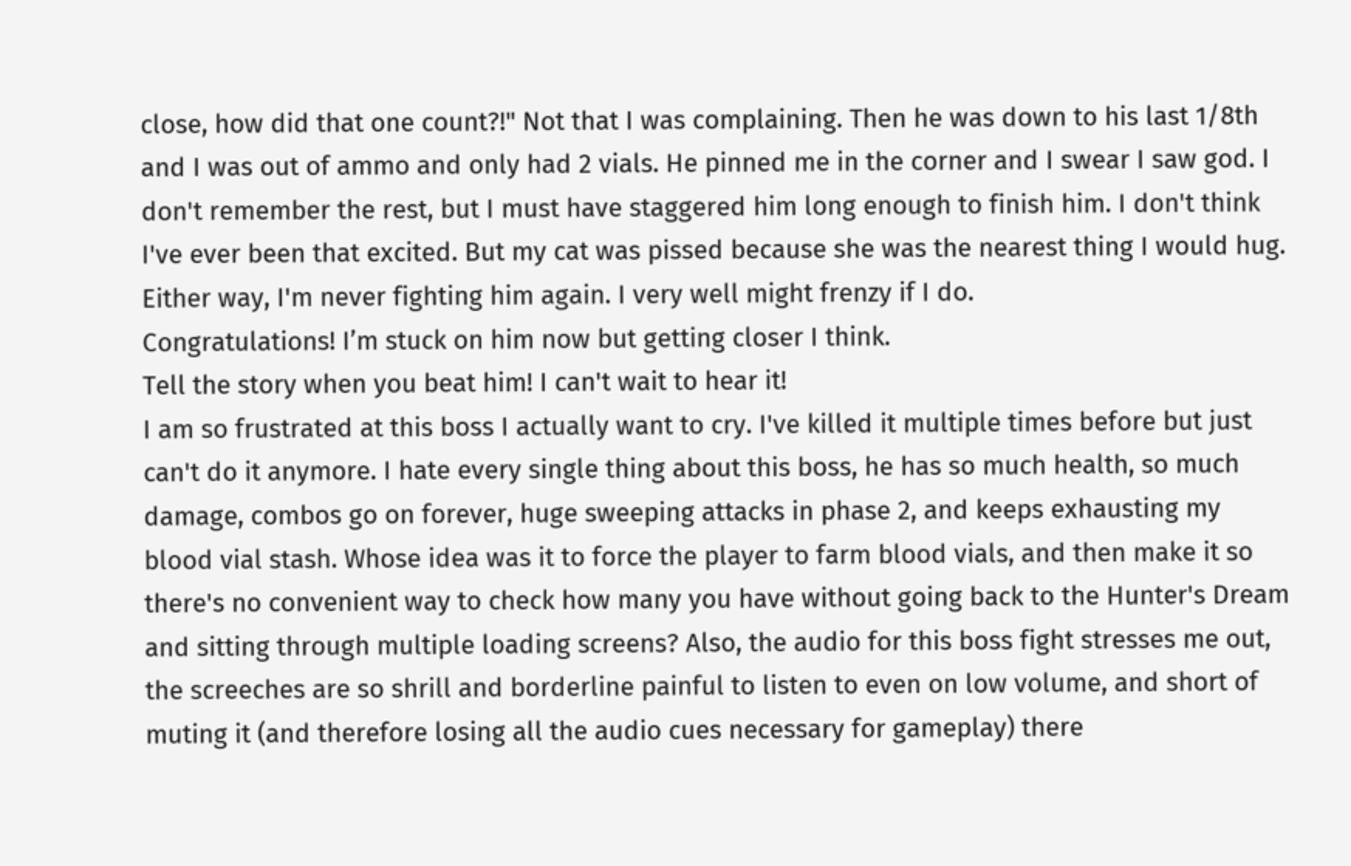close, how did that one count?!" Not that I was complaining. Then he was down to his last 1/8th and I was out of ammo and only had 2 vials. He pinned me in the corner and I swear I saw god. I don't remember the rest, but I must have staggered him long enough to finish him. I don't think I've ever been that excited. But my cat was pissed because she was the nearest thing I would hug. Either way, I'm never fighting him again. I very well might frenzy if I do.
Congratulations! I’m stuck on him now but getting closer I think.
Tell the story when you beat him! I can't wait to hear it!
I am so frustrated at this boss I actually want to cry. I've killed it multiple times before but just can't do it anymore. I hate every single thing about this boss, he has so much health, so much damage, combos go on forever, huge sweeping attacks in phase 2, and keeps exhausting my blood vial stash. Whose idea was it to force the player to farm blood vials, and then make it so there's no convenient way to check how many you have without going back to the Hunter's Dream and sitting through multiple loading screens? Also, the audio for this boss fight stresses me out, the screeches are so shrill and borderline painful to listen to even on low volume, and short of muting it (and therefore losing all the audio cues necessary for gameplay) there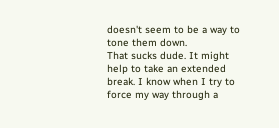doesn't seem to be a way to tone them down.
That sucks dude. It might help to take an extended break. I know when I try to force my way through a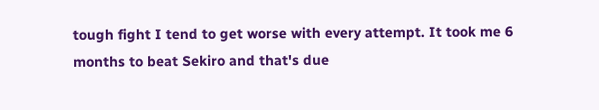tough fight I tend to get worse with every attempt. It took me 6 months to beat Sekiro and that's due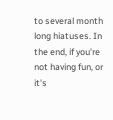to several month long hiatuses. In the end, if you're not having fun, or it's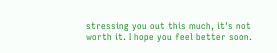stressing you out this much, it's not worth it. I hope you feel better soon.